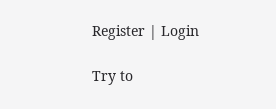Register | Login

Try to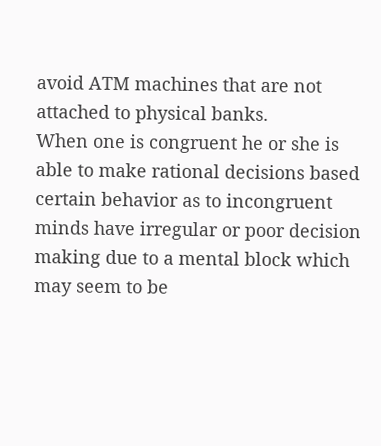avoid ATM machines that are not attached to physical banks.
When one is congruent he or she is able to make rational decisions based certain behavior as to incongruent minds have irregular or poor decision making due to a mental block which may seem to be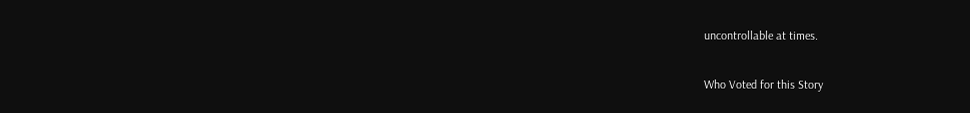uncontrollable at times.

Who Voted for this Story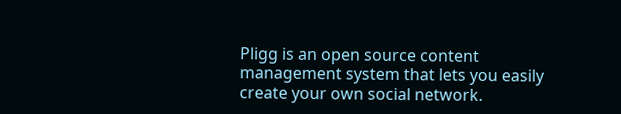Pligg is an open source content management system that lets you easily create your own social network.